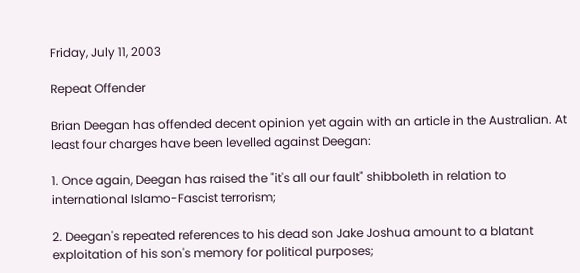Friday, July 11, 2003

Repeat Offender

Brian Deegan has offended decent opinion yet again with an article in the Australian. At least four charges have been levelled against Deegan:

1. Once again, Deegan has raised the "it's all our fault" shibboleth in relation to international Islamo-Fascist terrorism;

2. Deegan's repeated references to his dead son Jake Joshua amount to a blatant exploitation of his son's memory for political purposes;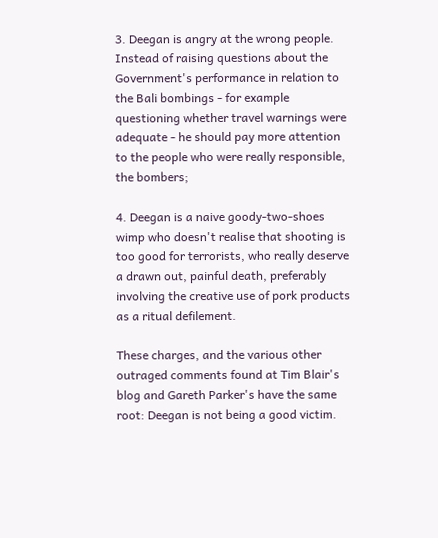3. Deegan is angry at the wrong people. Instead of raising questions about the Government's performance in relation to the Bali bombings - for example questioning whether travel warnings were adequate - he should pay more attention to the people who were really responsible, the bombers;

4. Deegan is a naive goody-two-shoes wimp who doesn't realise that shooting is too good for terrorists, who really deserve a drawn out, painful death, preferably involving the creative use of pork products as a ritual defilement.

These charges, and the various other outraged comments found at Tim Blair's blog and Gareth Parker's have the same root: Deegan is not being a good victim.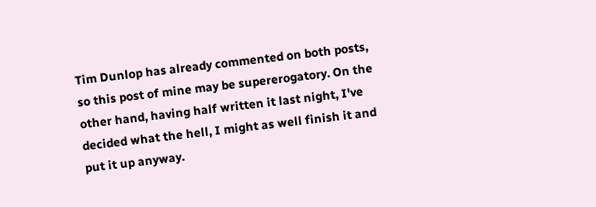Tim Dunlop has already commented on both posts, so this post of mine may be supererogatory. On the other hand, having half written it last night, I've decided what the hell, I might as well finish it and put it up anyway.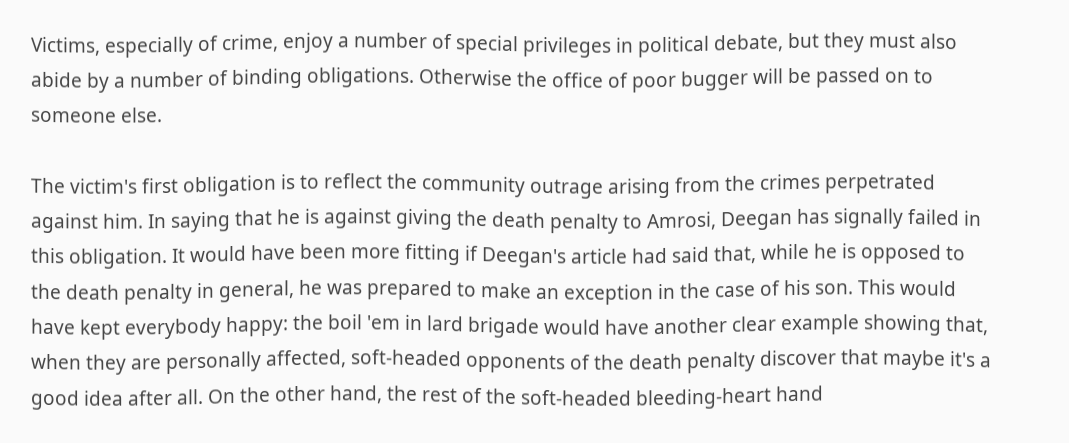Victims, especially of crime, enjoy a number of special privileges in political debate, but they must also abide by a number of binding obligations. Otherwise the office of poor bugger will be passed on to someone else.

The victim's first obligation is to reflect the community outrage arising from the crimes perpetrated against him. In saying that he is against giving the death penalty to Amrosi, Deegan has signally failed in this obligation. It would have been more fitting if Deegan's article had said that, while he is opposed to the death penalty in general, he was prepared to make an exception in the case of his son. This would have kept everybody happy: the boil 'em in lard brigade would have another clear example showing that, when they are personally affected, soft-headed opponents of the death penalty discover that maybe it's a good idea after all. On the other hand, the rest of the soft-headed bleeding-heart hand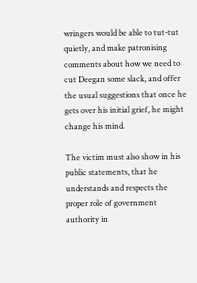wringers would be able to tut-tut quietly, and make patronising comments about how we need to cut Deegan some slack, and offer the usual suggestions that once he gets over his initial grief, he might change his mind.

The victim must also show in his public statements, that he understands and respects the proper role of government authority in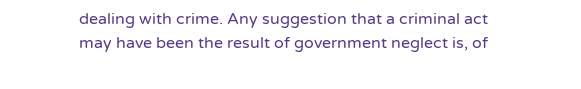dealing with crime. Any suggestion that a criminal act may have been the result of government neglect is, of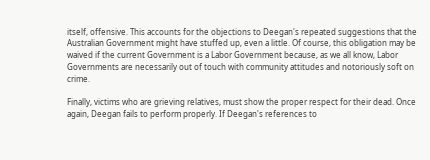itself, offensive. This accounts for the objections to Deegan's repeated suggestions that the Australian Government might have stuffed up, even a little. Of course, this obligation may be waived if the current Government is a Labor Government because, as we all know, Labor Governments are necessarily out of touch with community attitudes and notoriously soft on crime.

Finally, victims who are grieving relatives, must show the proper respect for their dead. Once again, Deegan fails to perform properly. If Deegan's references to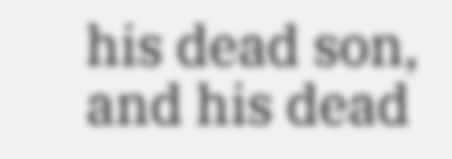his dead son, and his dead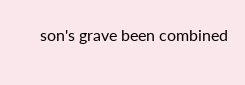son's grave been combined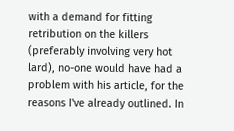with a demand for fitting retribution on the killers (preferably involving very hot lard), no-one would have had a problem with his article, for the reasons I've already outlined. In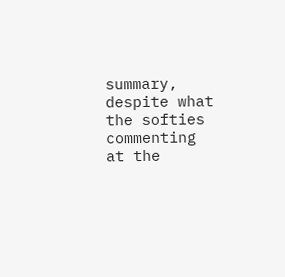summary, despite what the softies commenting at the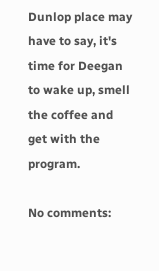Dunlop place may have to say, it's time for Deegan to wake up, smell the coffee and get with the program.

No comments: